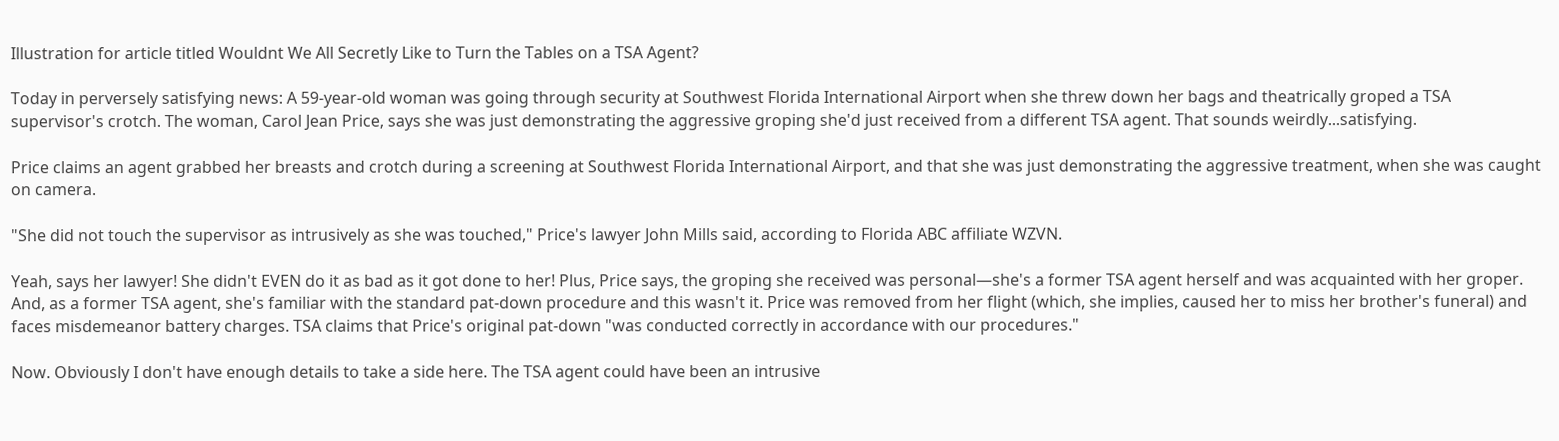Illustration for article titled Wouldnt We All Secretly Like to Turn the Tables on a TSA Agent?

Today in perversely satisfying news: A 59-year-old woman was going through security at Southwest Florida International Airport when she threw down her bags and theatrically groped a TSA supervisor's crotch. The woman, Carol Jean Price, says she was just demonstrating the aggressive groping she'd just received from a different TSA agent. That sounds weirdly...satisfying.

Price claims an agent grabbed her breasts and crotch during a screening at Southwest Florida International Airport, and that she was just demonstrating the aggressive treatment, when she was caught on camera.

"She did not touch the supervisor as intrusively as she was touched," Price's lawyer John Mills said, according to Florida ABC affiliate WZVN.

Yeah, says her lawyer! She didn't EVEN do it as bad as it got done to her! Plus, Price says, the groping she received was personal—she's a former TSA agent herself and was acquainted with her groper. And, as a former TSA agent, she's familiar with the standard pat-down procedure and this wasn't it. Price was removed from her flight (which, she implies, caused her to miss her brother's funeral) and faces misdemeanor battery charges. TSA claims that Price's original pat-down "was conducted correctly in accordance with our procedures."

Now. Obviously I don't have enough details to take a side here. The TSA agent could have been an intrusive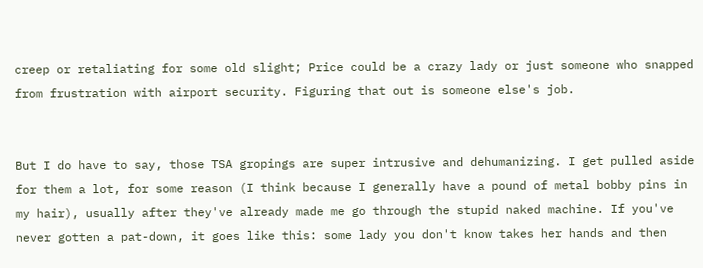creep or retaliating for some old slight; Price could be a crazy lady or just someone who snapped from frustration with airport security. Figuring that out is someone else's job.


But I do have to say, those TSA gropings are super intrusive and dehumanizing. I get pulled aside for them a lot, for some reason (I think because I generally have a pound of metal bobby pins in my hair), usually after they've already made me go through the stupid naked machine. If you've never gotten a pat-down, it goes like this: some lady you don't know takes her hands and then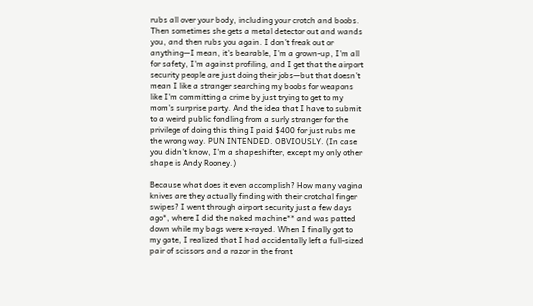rubs all over your body, including your crotch and boobs. Then sometimes she gets a metal detector out and wands you, and then rubs you again. I don't freak out or anything—I mean, it's bearable, I'm a grown-up, I'm all for safety, I'm against profiling, and I get that the airport security people are just doing their jobs—but that doesn't mean I like a stranger searching my boobs for weapons like I'm committing a crime by just trying to get to my mom's surprise party. And the idea that I have to submit to a weird public fondling from a surly stranger for the privilege of doing this thing I paid $400 for just rubs me the wrong way. PUN INTENDED. OBVIOUSLY. (In case you didn't know, I'm a shapeshifter, except my only other shape is Andy Rooney.)

Because what does it even accomplish? How many vagina knives are they actually finding with their crotchal finger swipes? I went through airport security just a few days ago*, where I did the naked machine** and was patted down while my bags were x-rayed. When I finally got to my gate, I realized that I had accidentally left a full-sized pair of scissors and a razor in the front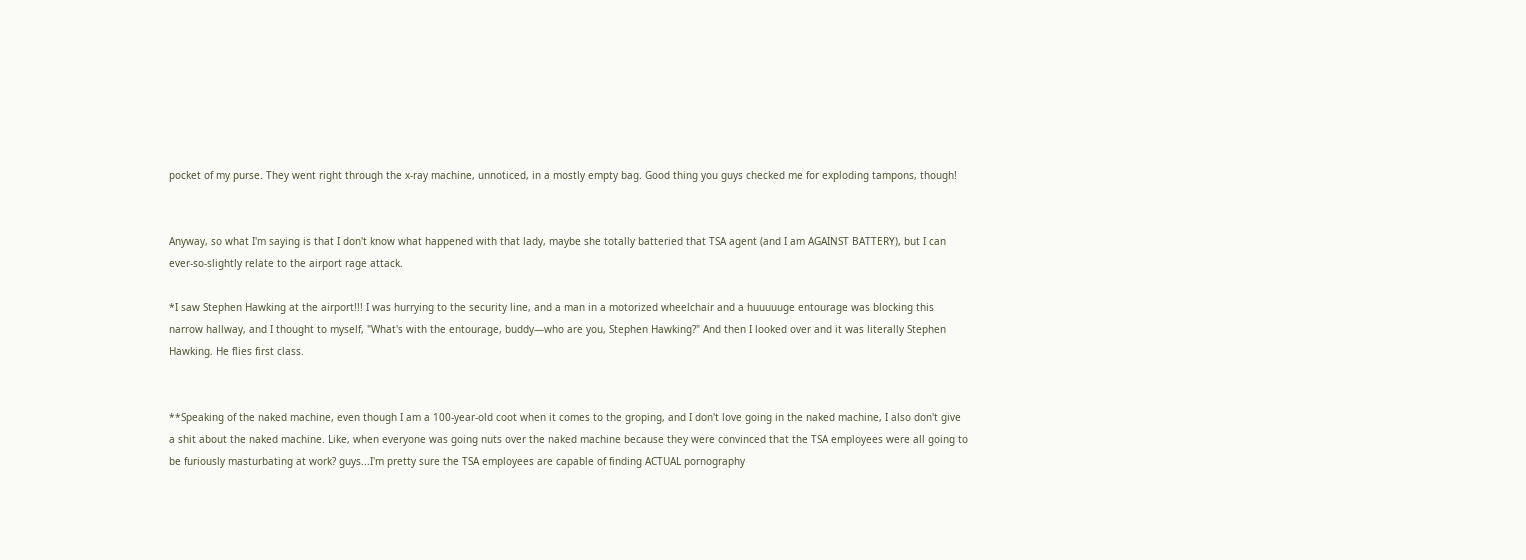pocket of my purse. They went right through the x-ray machine, unnoticed, in a mostly empty bag. Good thing you guys checked me for exploding tampons, though!


Anyway, so what I'm saying is that I don't know what happened with that lady, maybe she totally batteried that TSA agent (and I am AGAINST BATTERY), but I can ever-so-slightly relate to the airport rage attack.

*I saw Stephen Hawking at the airport!!! I was hurrying to the security line, and a man in a motorized wheelchair and a huuuuuge entourage was blocking this narrow hallway, and I thought to myself, "What's with the entourage, buddy—who are you, Stephen Hawking?" And then I looked over and it was literally Stephen Hawking. He flies first class.


**Speaking of the naked machine, even though I am a 100-year-old coot when it comes to the groping, and I don't love going in the naked machine, I also don't give a shit about the naked machine. Like, when everyone was going nuts over the naked machine because they were convinced that the TSA employees were all going to be furiously masturbating at work? guys...I'm pretty sure the TSA employees are capable of finding ACTUAL pornography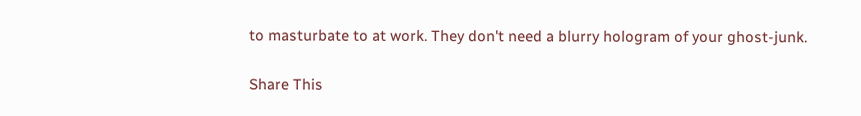to masturbate to at work. They don't need a blurry hologram of your ghost-junk.

Share This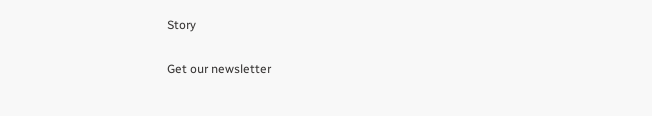Story

Get our newsletter